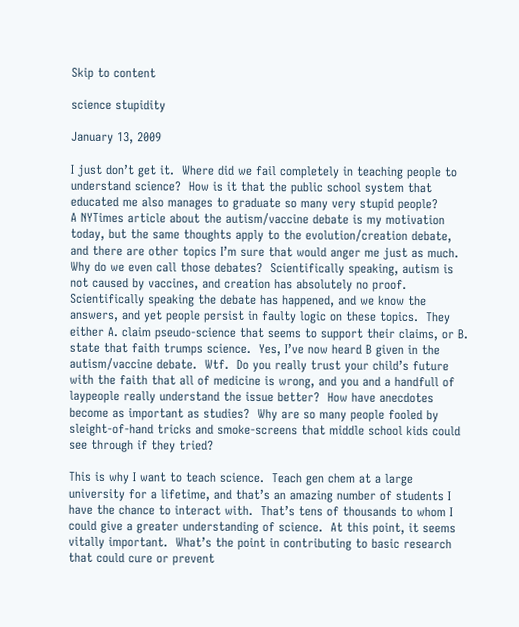Skip to content

science stupidity

January 13, 2009

I just don’t get it.  Where did we fail completely in teaching people to understand science?  How is it that the public school system that educated me also manages to graduate so many very stupid people?
A NYTimes article about the autism/vaccine debate is my motivation today, but the same thoughts apply to the evolution/creation debate, and there are other topics I’m sure that would anger me just as much.  Why do we even call those debates?  Scientifically speaking, autism is not caused by vaccines, and creation has absolutely no proof.  Scientifically speaking the debate has happened, and we know the answers, and yet people persist in faulty logic on these topics.  They either A. claim pseudo-science that seems to support their claims, or B. state that faith trumps science.  Yes, I’ve now heard B given in the autism/vaccine debate.  Wtf.  Do you really trust your child’s future with the faith that all of medicine is wrong, and you and a handfull of laypeople really understand the issue better?  How have anecdotes become as important as studies?  Why are so many people fooled by sleight-of-hand tricks and smoke-screens that middle school kids could see through if they tried?

This is why I want to teach science.  Teach gen chem at a large university for a lifetime, and that’s an amazing number of students I have the chance to interact with.  That’s tens of thousands to whom I could give a greater understanding of science.  At this point, it seems vitally important.  What’s the point in contributing to basic research that could cure or prevent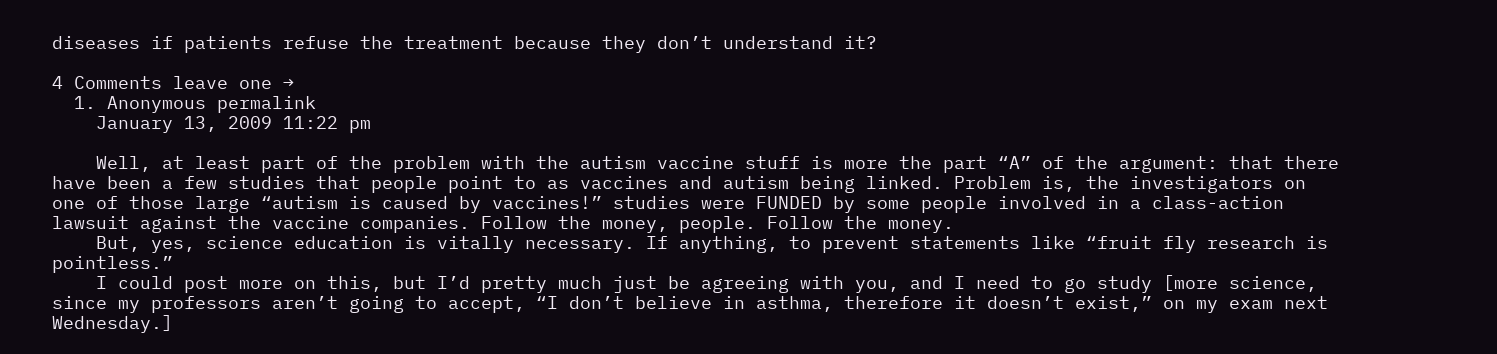diseases if patients refuse the treatment because they don’t understand it?

4 Comments leave one →
  1. Anonymous permalink
    January 13, 2009 11:22 pm

    Well, at least part of the problem with the autism vaccine stuff is more the part “A” of the argument: that there have been a few studies that people point to as vaccines and autism being linked. Problem is, the investigators on one of those large “autism is caused by vaccines!” studies were FUNDED by some people involved in a class-action lawsuit against the vaccine companies. Follow the money, people. Follow the money.
    But, yes, science education is vitally necessary. If anything, to prevent statements like “fruit fly research is pointless.”
    I could post more on this, but I’d pretty much just be agreeing with you, and I need to go study [more science, since my professors aren’t going to accept, “I don’t believe in asthma, therefore it doesn’t exist,” on my exam next Wednesday.]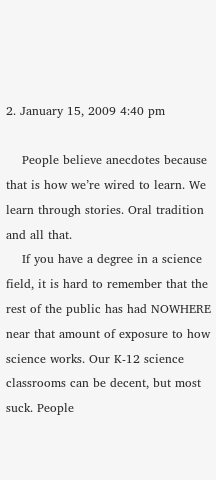2. January 15, 2009 4:40 pm

    People believe anecdotes because that is how we’re wired to learn. We learn through stories. Oral tradition and all that.
    If you have a degree in a science field, it is hard to remember that the rest of the public has had NOWHERE near that amount of exposure to how science works. Our K-12 science classrooms can be decent, but most suck. People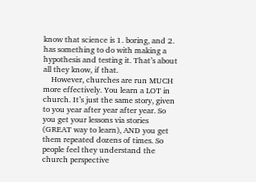know that science is 1. boring, and 2. has something to do with making a hypothesis and testing it. That’s about all they know, if that.
    However, churches are run MUCH more effectively. You learn a LOT in church. It’s just the same story, given to you year after year after year. So you get your lessons via stories (GREAT way to learn), AND you get them repeated dozens of times. So people feel they understand the church perspective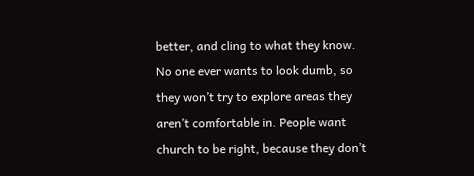better, and cling to what they know. No one ever wants to look dumb, so they won’t try to explore areas they aren’t comfortable in. People want church to be right, because they don’t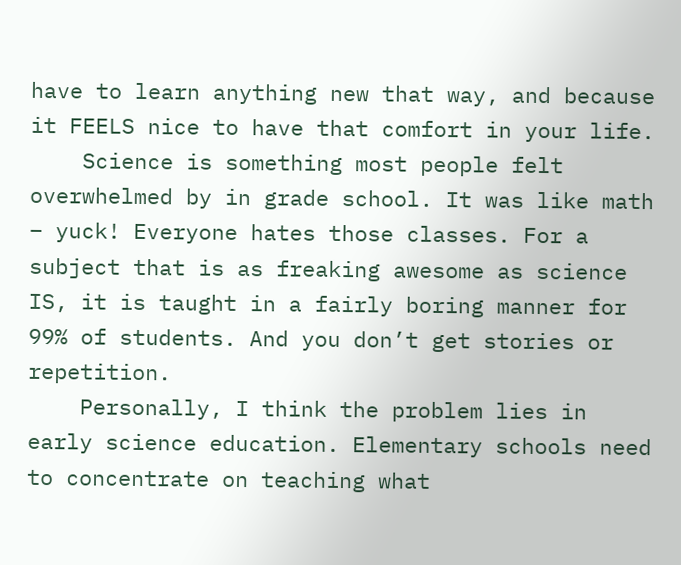have to learn anything new that way, and because it FEELS nice to have that comfort in your life.
    Science is something most people felt overwhelmed by in grade school. It was like math – yuck! Everyone hates those classes. For a subject that is as freaking awesome as science IS, it is taught in a fairly boring manner for 99% of students. And you don’t get stories or repetition.
    Personally, I think the problem lies in early science education. Elementary schools need to concentrate on teaching what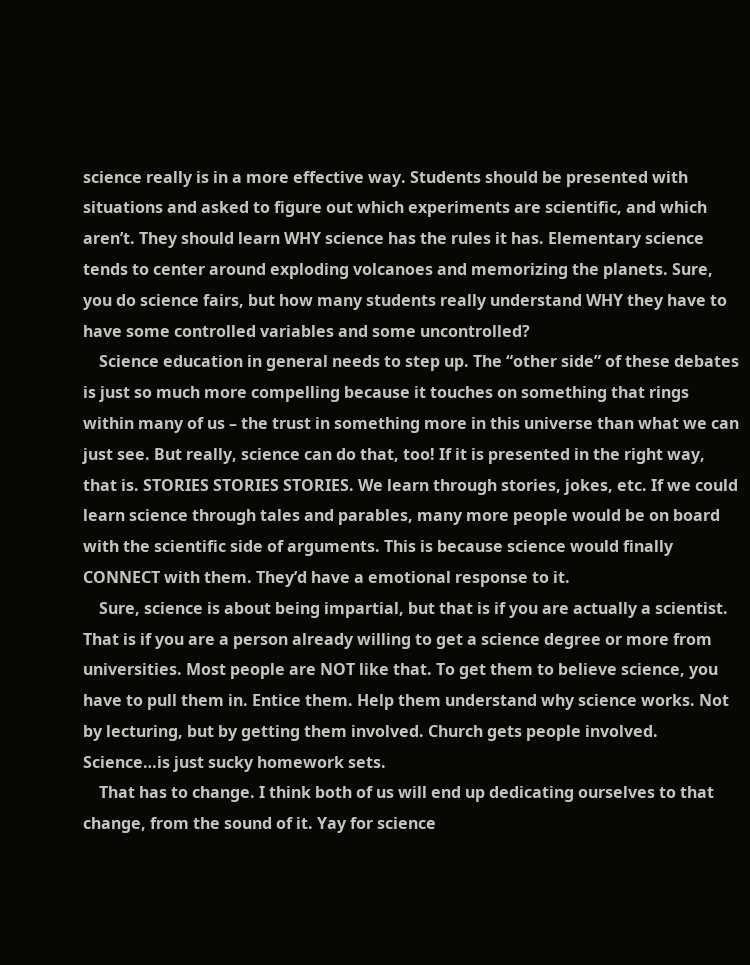science really is in a more effective way. Students should be presented with situations and asked to figure out which experiments are scientific, and which aren’t. They should learn WHY science has the rules it has. Elementary science tends to center around exploding volcanoes and memorizing the planets. Sure, you do science fairs, but how many students really understand WHY they have to have some controlled variables and some uncontrolled?
    Science education in general needs to step up. The “other side” of these debates is just so much more compelling because it touches on something that rings within many of us – the trust in something more in this universe than what we can just see. But really, science can do that, too! If it is presented in the right way, that is. STORIES STORIES STORIES. We learn through stories, jokes, etc. If we could learn science through tales and parables, many more people would be on board with the scientific side of arguments. This is because science would finally CONNECT with them. They’d have a emotional response to it.
    Sure, science is about being impartial, but that is if you are actually a scientist. That is if you are a person already willing to get a science degree or more from universities. Most people are NOT like that. To get them to believe science, you have to pull them in. Entice them. Help them understand why science works. Not by lecturing, but by getting them involved. Church gets people involved. Science…is just sucky homework sets.
    That has to change. I think both of us will end up dedicating ourselves to that change, from the sound of it. Yay for science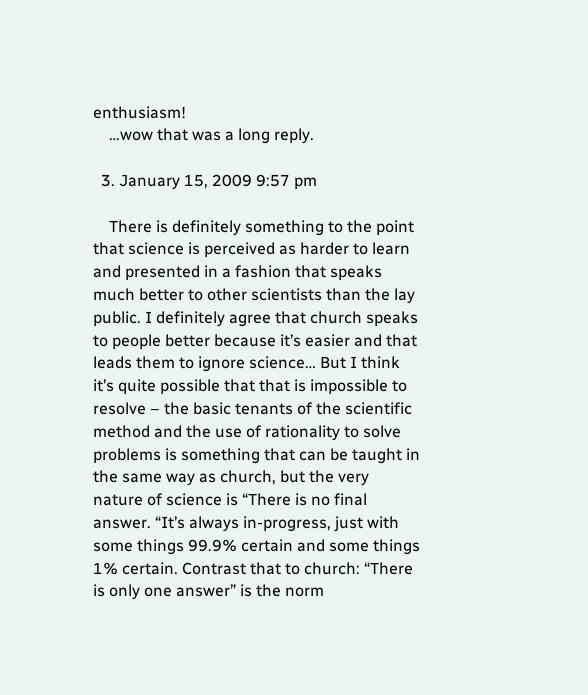enthusiasm!
    …wow that was a long reply.

  3. January 15, 2009 9:57 pm

    There is definitely something to the point that science is perceived as harder to learn and presented in a fashion that speaks much better to other scientists than the lay public. I definitely agree that church speaks to people better because it’s easier and that leads them to ignore science… But I think it’s quite possible that that is impossible to resolve – the basic tenants of the scientific method and the use of rationality to solve problems is something that can be taught in the same way as church, but the very nature of science is “There is no final answer. “It’s always in-progress, just with some things 99.9% certain and some things 1% certain. Contrast that to church: “There is only one answer” is the norm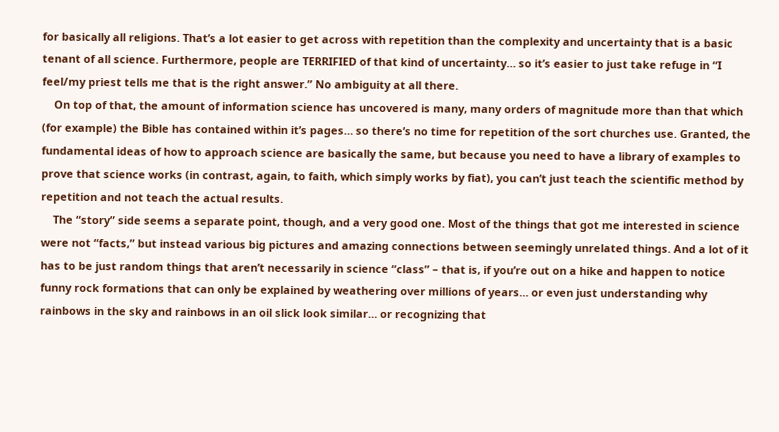for basically all religions. That’s a lot easier to get across with repetition than the complexity and uncertainty that is a basic tenant of all science. Furthermore, people are TERRIFIED of that kind of uncertainty… so it’s easier to just take refuge in “I feel/my priest tells me that is the right answer.” No ambiguity at all there.
    On top of that, the amount of information science has uncovered is many, many orders of magnitude more than that which (for example) the Bible has contained within it’s pages… so there’s no time for repetition of the sort churches use. Granted, the fundamental ideas of how to approach science are basically the same, but because you need to have a library of examples to prove that science works (in contrast, again, to faith, which simply works by fiat), you can’t just teach the scientific method by repetition and not teach the actual results.
    The “story” side seems a separate point, though, and a very good one. Most of the things that got me interested in science were not “facts,” but instead various big pictures and amazing connections between seemingly unrelated things. And a lot of it has to be just random things that aren’t necessarily in science “class” – that is, if you’re out on a hike and happen to notice funny rock formations that can only be explained by weathering over millions of years… or even just understanding why rainbows in the sky and rainbows in an oil slick look similar… or recognizing that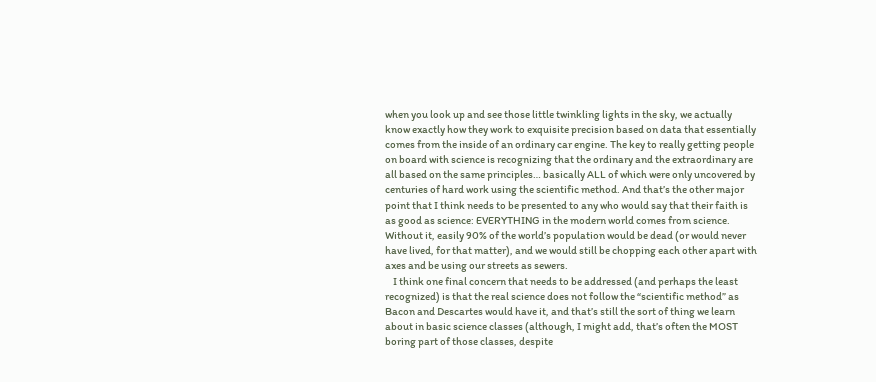when you look up and see those little twinkling lights in the sky, we actually know exactly how they work to exquisite precision based on data that essentially comes from the inside of an ordinary car engine. The key to really getting people on board with science is recognizing that the ordinary and the extraordinary are all based on the same principles… basically ALL of which were only uncovered by centuries of hard work using the scientific method. And that’s the other major point that I think needs to be presented to any who would say that their faith is as good as science: EVERYTHING in the modern world comes from science. Without it, easily 90% of the world’s population would be dead (or would never have lived, for that matter), and we would still be chopping each other apart with axes and be using our streets as sewers.
    I think one final concern that needs to be addressed (and perhaps the least recognized) is that the real science does not follow the “scientific method” as Bacon and Descartes would have it, and that’s still the sort of thing we learn about in basic science classes (although, I might add, that’s often the MOST boring part of those classes, despite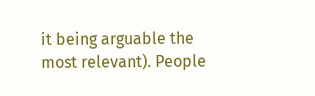it being arguable the most relevant). People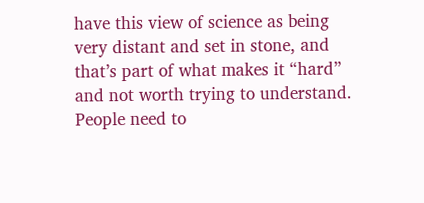have this view of science as being very distant and set in stone, and that’s part of what makes it “hard” and not worth trying to understand. People need to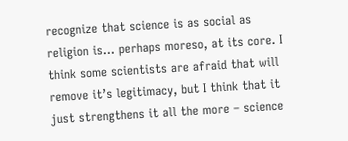recognize that science is as social as religion is… perhaps moreso, at its core. I think some scientists are afraid that will remove it’s legitimacy, but I think that it just strengthens it all the more – science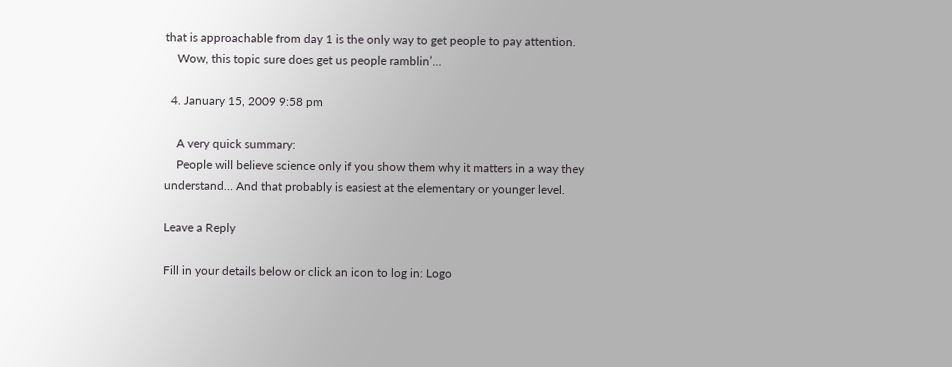that is approachable from day 1 is the only way to get people to pay attention.
    Wow, this topic sure does get us people ramblin’…

  4. January 15, 2009 9:58 pm

    A very quick summary:
    People will believe science only if you show them why it matters in a way they understand… And that probably is easiest at the elementary or younger level.

Leave a Reply

Fill in your details below or click an icon to log in: Logo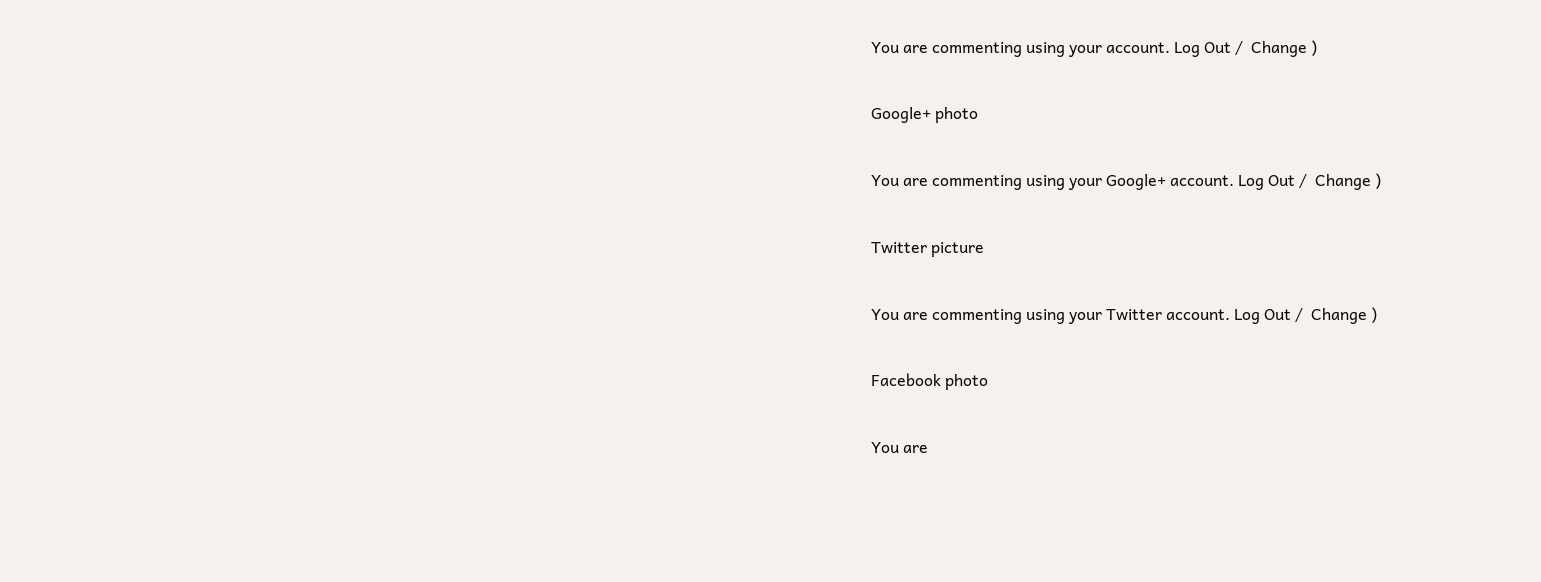You are commenting using your account. Log Out /  Change )

Google+ photo

You are commenting using your Google+ account. Log Out /  Change )

Twitter picture

You are commenting using your Twitter account. Log Out /  Change )

Facebook photo

You are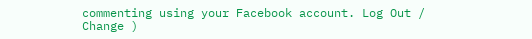commenting using your Facebook account. Log Out /  Change )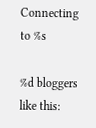Connecting to %s

%d bloggers like this: